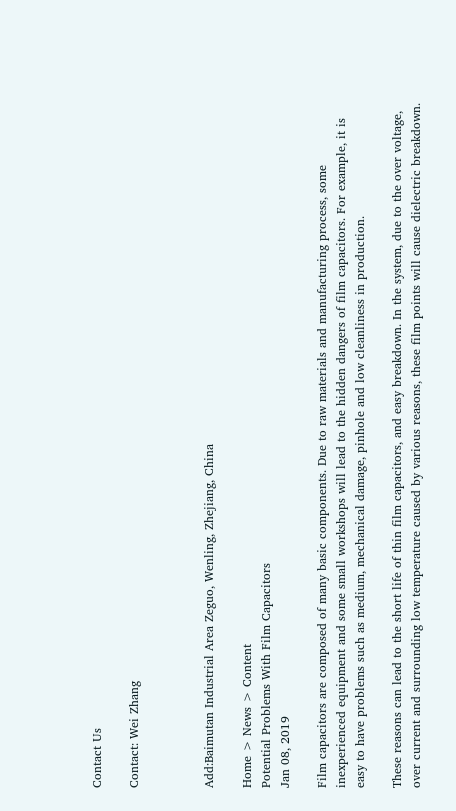Contact Us

Contact: Wei Zhang



Add:Baimutan Industrial Area Zeguo, Wenling, Zhejiang, China

Home > News > Content
Potential Problems With Film Capacitors
Jan 08, 2019

Film capacitors are composed of many basic components. Due to raw materials and manufacturing process, some inexperienced equipment and some small workshops will lead to the hidden dangers of film capacitors. For example, it is easy to have problems such as medium, mechanical damage, pinhole and low cleanliness in production.

These reasons can lead to the short life of thin film capacitors, and easy breakdown. In the system, due to the over voltage, over current and surrounding low temperature caused by various reasons, these film points will cause dielectric breakdown.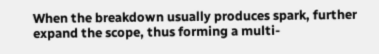When the breakdown usually produces spark, further expand the scope, thus forming a multi-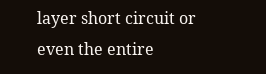layer short circuit or even the entire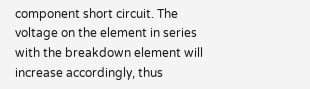component short circuit. The voltage on the element in series with the breakdown element will increase accordingly, thus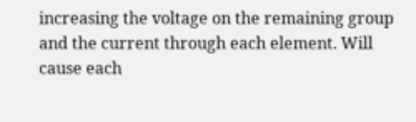increasing the voltage on the remaining group and the current through each element. Will cause each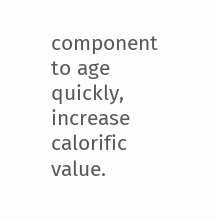component to age quickly, increase calorific value.